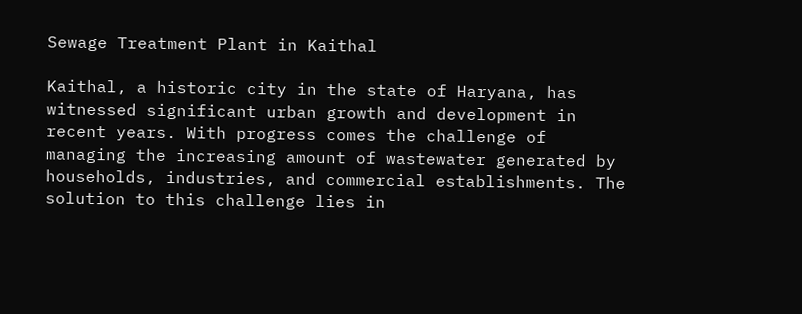Sewage Treatment Plant in Kaithal

Kaithal, a historic city in the state of Haryana, has witnessed significant urban growth and development in recent years. With progress comes the challenge of managing the increasing amount of wastewater generated by households, industries, and commercial establishments. The solution to this challenge lies in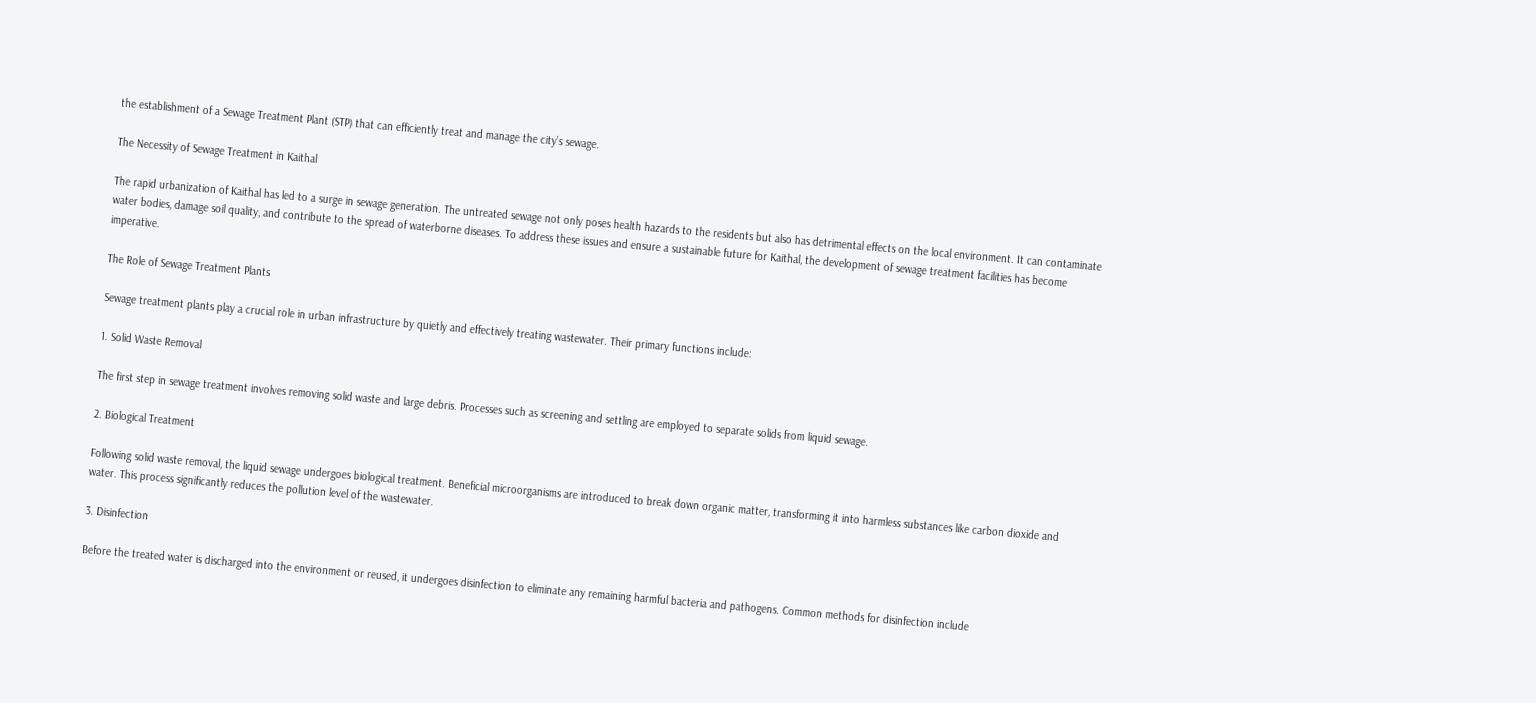the establishment of a Sewage Treatment Plant (STP) that can efficiently treat and manage the city’s sewage.

The Necessity of Sewage Treatment in Kaithal

The rapid urbanization of Kaithal has led to a surge in sewage generation. The untreated sewage not only poses health hazards to the residents but also has detrimental effects on the local environment. It can contaminate water bodies, damage soil quality, and contribute to the spread of waterborne diseases. To address these issues and ensure a sustainable future for Kaithal, the development of sewage treatment facilities has become imperative.

The Role of Sewage Treatment Plants

Sewage treatment plants play a crucial role in urban infrastructure by quietly and effectively treating wastewater. Their primary functions include:

1. Solid Waste Removal

The first step in sewage treatment involves removing solid waste and large debris. Processes such as screening and settling are employed to separate solids from liquid sewage.

2. Biological Treatment

Following solid waste removal, the liquid sewage undergoes biological treatment. Beneficial microorganisms are introduced to break down organic matter, transforming it into harmless substances like carbon dioxide and water. This process significantly reduces the pollution level of the wastewater.

3. Disinfection

Before the treated water is discharged into the environment or reused, it undergoes disinfection to eliminate any remaining harmful bacteria and pathogens. Common methods for disinfection include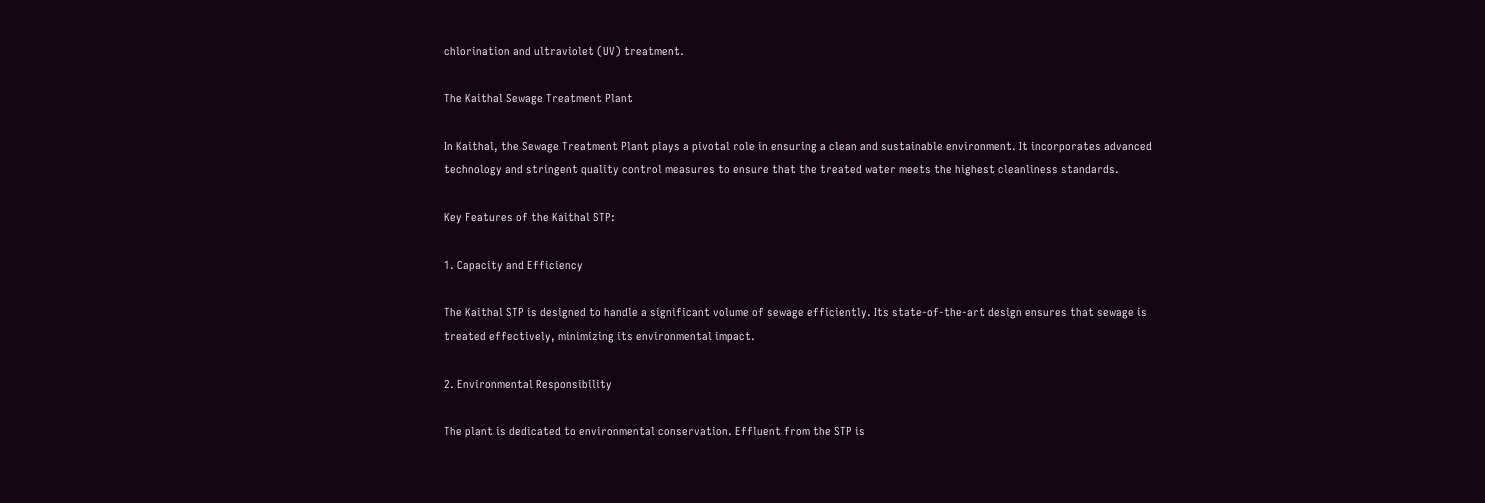chlorination and ultraviolet (UV) treatment.

The Kaithal Sewage Treatment Plant

In Kaithal, the Sewage Treatment Plant plays a pivotal role in ensuring a clean and sustainable environment. It incorporates advanced technology and stringent quality control measures to ensure that the treated water meets the highest cleanliness standards.

Key Features of the Kaithal STP:

1. Capacity and Efficiency

The Kaithal STP is designed to handle a significant volume of sewage efficiently. Its state-of-the-art design ensures that sewage is treated effectively, minimizing its environmental impact.

2. Environmental Responsibility

The plant is dedicated to environmental conservation. Effluent from the STP is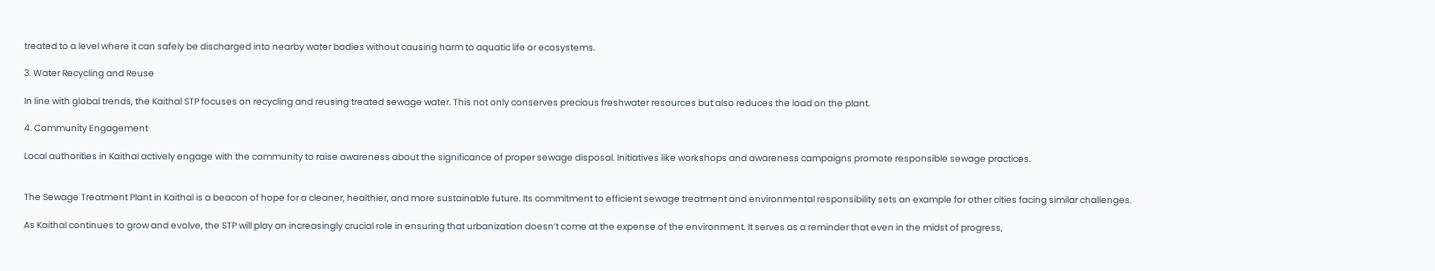treated to a level where it can safely be discharged into nearby water bodies without causing harm to aquatic life or ecosystems.

3. Water Recycling and Reuse

In line with global trends, the Kaithal STP focuses on recycling and reusing treated sewage water. This not only conserves precious freshwater resources but also reduces the load on the plant.

4. Community Engagement

Local authorities in Kaithal actively engage with the community to raise awareness about the significance of proper sewage disposal. Initiatives like workshops and awareness campaigns promote responsible sewage practices.


The Sewage Treatment Plant in Kaithal is a beacon of hope for a cleaner, healthier, and more sustainable future. Its commitment to efficient sewage treatment and environmental responsibility sets an example for other cities facing similar challenges.

As Kaithal continues to grow and evolve, the STP will play an increasingly crucial role in ensuring that urbanization doesn’t come at the expense of the environment. It serves as a reminder that even in the midst of progress,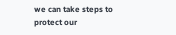we can take steps to protect our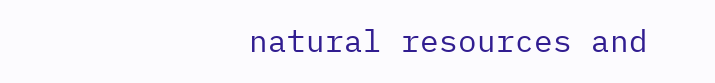natural resources and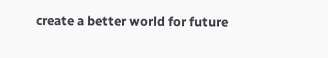create a better world for future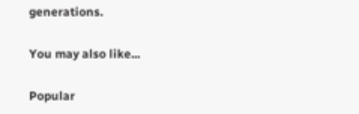generations.

You may also like...

Popular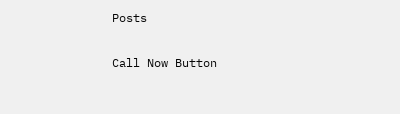Posts

Call Now Button